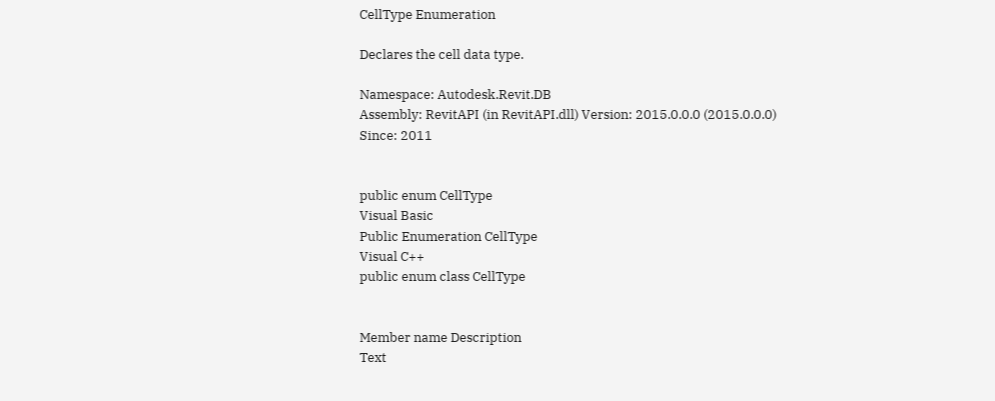CellType Enumeration

Declares the cell data type.

Namespace: Autodesk.Revit.DB
Assembly: RevitAPI (in RevitAPI.dll) Version: 2015.0.0.0 (2015.0.0.0)
Since: 2011


public enum CellType
Visual Basic
Public Enumeration CellType
Visual C++
public enum class CellType


Member name Description
Text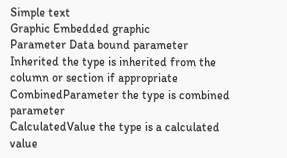Simple text
Graphic Embedded graphic
Parameter Data bound parameter
Inherited the type is inherited from the column or section if appropriate
CombinedParameter the type is combined parameter
CalculatedValue the type is a calculated value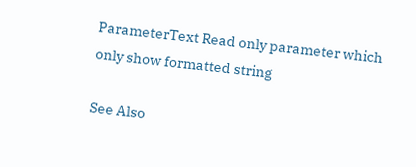ParameterText Read only parameter which only show formatted string

See Also